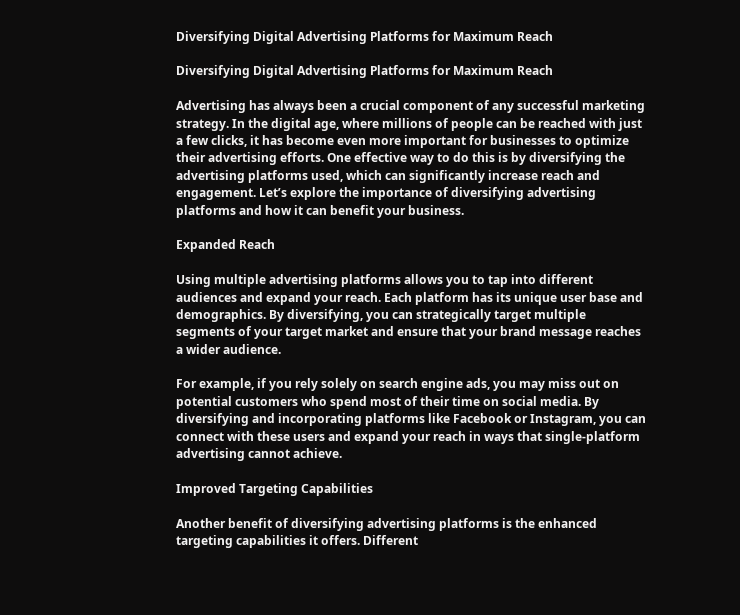Diversifying Digital Advertising Platforms for Maximum Reach

Diversifying Digital Advertising Platforms for Maximum Reach

Advertising has always been a crucial component of any successful marketing strategy. In the digital age, where millions of people can be reached with just a few clicks, it has become even more important for businesses to optimize their advertising efforts. One effective way to do this is by diversifying the advertising platforms used, which can significantly increase reach and engagement. Let’s explore the importance of diversifying advertising platforms and how it can benefit your business.

Expanded Reach

Using multiple advertising platforms allows you to tap into different audiences and expand your reach. Each platform has its unique user base and demographics. By diversifying, you can strategically target multiple segments of your target market and ensure that your brand message reaches a wider audience.

For example, if you rely solely on search engine ads, you may miss out on potential customers who spend most of their time on social media. By diversifying and incorporating platforms like Facebook or Instagram, you can connect with these users and expand your reach in ways that single-platform advertising cannot achieve.

Improved Targeting Capabilities

Another benefit of diversifying advertising platforms is the enhanced targeting capabilities it offers. Different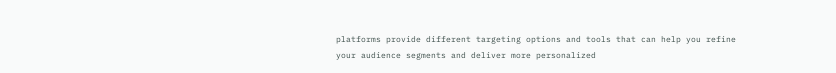platforms provide different targeting options and tools that can help you refine your audience segments and deliver more personalized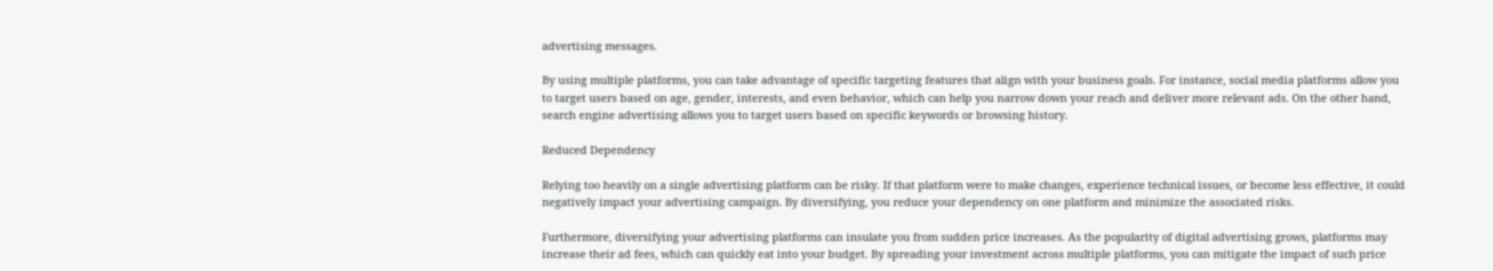advertising messages.

By using multiple platforms, you can take advantage of specific targeting features that align with your business goals. For instance, social media platforms allow you to target users based on age, gender, interests, and even behavior, which can help you narrow down your reach and deliver more relevant ads. On the other hand, search engine advertising allows you to target users based on specific keywords or browsing history.

Reduced Dependency

Relying too heavily on a single advertising platform can be risky. If that platform were to make changes, experience technical issues, or become less effective, it could negatively impact your advertising campaign. By diversifying, you reduce your dependency on one platform and minimize the associated risks.

Furthermore, diversifying your advertising platforms can insulate you from sudden price increases. As the popularity of digital advertising grows, platforms may increase their ad fees, which can quickly eat into your budget. By spreading your investment across multiple platforms, you can mitigate the impact of such price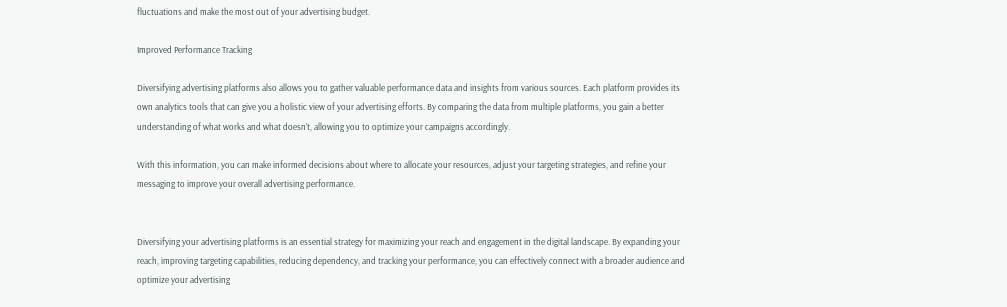fluctuations and make the most out of your advertising budget.

Improved Performance Tracking

Diversifying advertising platforms also allows you to gather valuable performance data and insights from various sources. Each platform provides its own analytics tools that can give you a holistic view of your advertising efforts. By comparing the data from multiple platforms, you gain a better understanding of what works and what doesn’t, allowing you to optimize your campaigns accordingly.

With this information, you can make informed decisions about where to allocate your resources, adjust your targeting strategies, and refine your messaging to improve your overall advertising performance.


Diversifying your advertising platforms is an essential strategy for maximizing your reach and engagement in the digital landscape. By expanding your reach, improving targeting capabilities, reducing dependency, and tracking your performance, you can effectively connect with a broader audience and optimize your advertising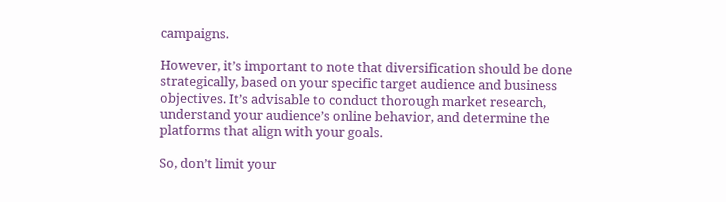campaigns.

However, it’s important to note that diversification should be done strategically, based on your specific target audience and business objectives. It’s advisable to conduct thorough market research, understand your audience’s online behavior, and determine the platforms that align with your goals.

So, don’t limit your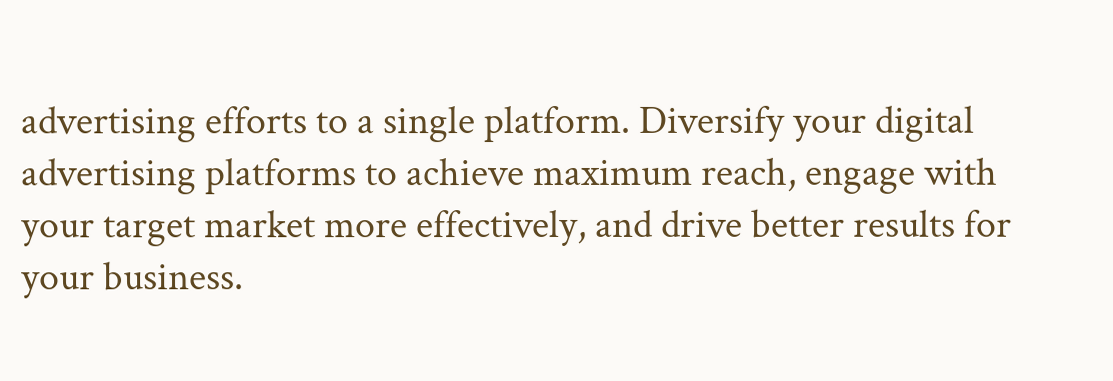advertising efforts to a single platform. Diversify your digital advertising platforms to achieve maximum reach, engage with your target market more effectively, and drive better results for your business.